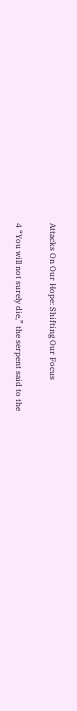Attacks On Our Hope: Shifting Our Focus

4 “You will not surely die,” the serpent said to the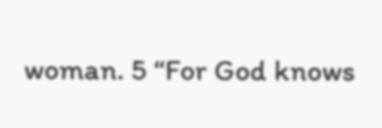woman. 5 “For God knows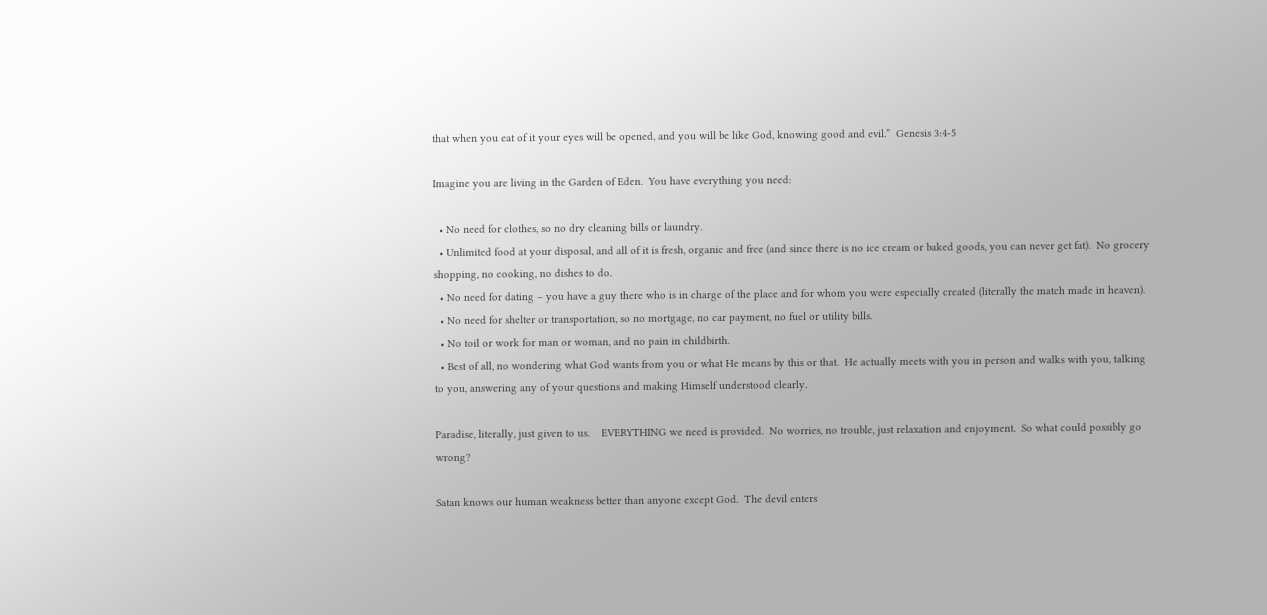that when you eat of it your eyes will be opened, and you will be like God, knowing good and evil.”  Genesis 3:4-5

Imagine you are living in the Garden of Eden.  You have everything you need:

  • No need for clothes, so no dry cleaning bills or laundry.
  • Unlimited food at your disposal, and all of it is fresh, organic and free (and since there is no ice cream or baked goods, you can never get fat).  No grocery shopping, no cooking, no dishes to do.
  • No need for dating – you have a guy there who is in charge of the place and for whom you were especially created (literally the match made in heaven).
  • No need for shelter or transportation, so no mortgage, no car payment, no fuel or utility bills.
  • No toil or work for man or woman, and no pain in childbirth.
  • Best of all, no wondering what God wants from you or what He means by this or that.  He actually meets with you in person and walks with you, talking to you, answering any of your questions and making Himself understood clearly.

Paradise, literally, just given to us.    EVERYTHING we need is provided.  No worries, no trouble, just relaxation and enjoyment.  So what could possibly go wrong?

Satan knows our human weakness better than anyone except God.  The devil enters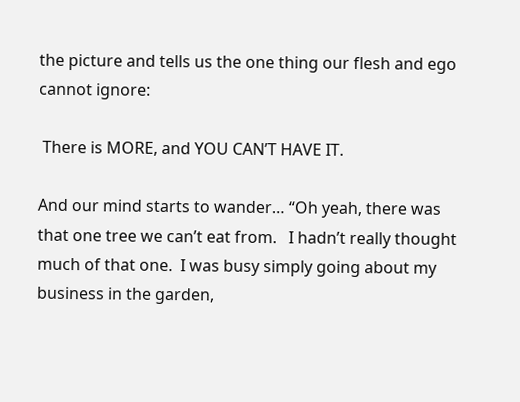the picture and tells us the one thing our flesh and ego cannot ignore:

 There is MORE, and YOU CAN’T HAVE IT.

And our mind starts to wander… “Oh yeah, there was that one tree we can’t eat from.   I hadn’t really thought much of that one.  I was busy simply going about my business in the garden,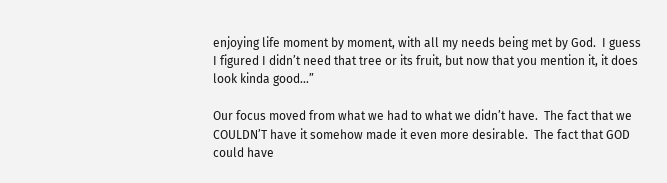enjoying life moment by moment, with all my needs being met by God.  I guess I figured I didn’t need that tree or its fruit, but now that you mention it, it does look kinda good…”

Our focus moved from what we had to what we didn’t have.  The fact that we COULDN’T have it somehow made it even more desirable.  The fact that GOD could have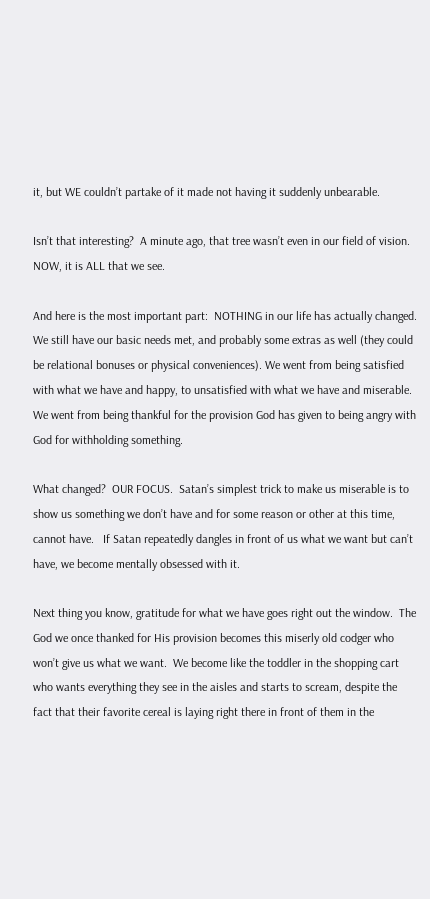it, but WE couldn’t partake of it made not having it suddenly unbearable.

Isn’t that interesting?  A minute ago, that tree wasn’t even in our field of vision.  NOW, it is ALL that we see.

And here is the most important part:  NOTHING in our life has actually changed.  We still have our basic needs met, and probably some extras as well (they could be relational bonuses or physical conveniences). We went from being satisfied with what we have and happy, to unsatisfied with what we have and miserable.  We went from being thankful for the provision God has given to being angry with God for withholding something.

What changed?  OUR FOCUS.  Satan’s simplest trick to make us miserable is to show us something we don’t have and for some reason or other at this time, cannot have.   If Satan repeatedly dangles in front of us what we want but can’t have, we become mentally obsessed with it.

Next thing you know, gratitude for what we have goes right out the window.  The God we once thanked for His provision becomes this miserly old codger who won’t give us what we want.  We become like the toddler in the shopping cart who wants everything they see in the aisles and starts to scream, despite the fact that their favorite cereal is laying right there in front of them in the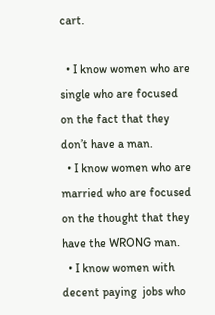cart.

  • I know women who are single who are focused on the fact that they don’t have a man.
  • I know women who are married who are focused on the thought that they have the WRONG man.
  • I know women with decent paying  jobs who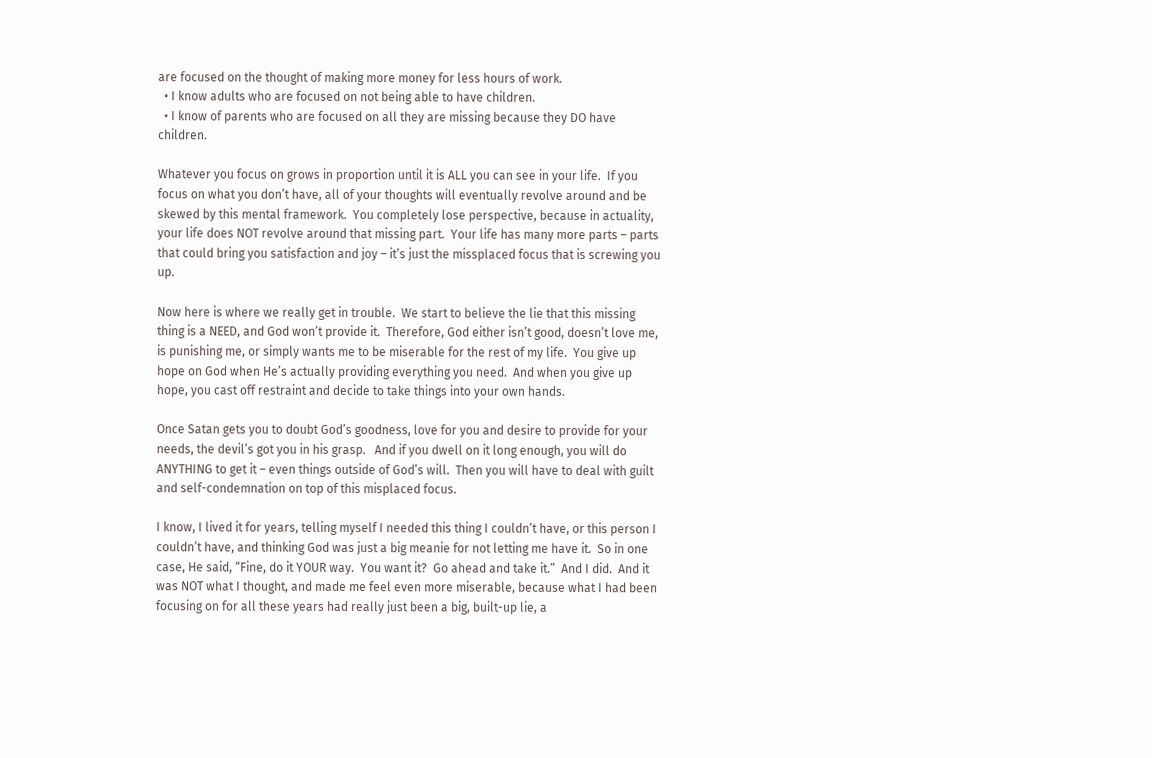are focused on the thought of making more money for less hours of work.
  • I know adults who are focused on not being able to have children.
  • I know of parents who are focused on all they are missing because they DO have children.

Whatever you focus on grows in proportion until it is ALL you can see in your life.  If you focus on what you don’t have, all of your thoughts will eventually revolve around and be skewed by this mental framework.  You completely lose perspective, because in actuality, your life does NOT revolve around that missing part.  Your life has many more parts – parts that could bring you satisfaction and joy – it’s just the missplaced focus that is screwing you up.

Now here is where we really get in trouble.  We start to believe the lie that this missing thing is a NEED, and God won’t provide it.  Therefore, God either isn’t good, doesn’t love me, is punishing me, or simply wants me to be miserable for the rest of my life.  You give up hope on God when He’s actually providing everything you need.  And when you give up hope, you cast off restraint and decide to take things into your own hands.

Once Satan gets you to doubt God’s goodness, love for you and desire to provide for your needs, the devil’s got you in his grasp.   And if you dwell on it long enough, you will do ANYTHING to get it – even things outside of God’s will.  Then you will have to deal with guilt and self-condemnation on top of this misplaced focus.

I know, I lived it for years, telling myself I needed this thing I couldn’t have, or this person I couldn’t have, and thinking God was just a big meanie for not letting me have it.  So in one case, He said, “Fine, do it YOUR way.  You want it?  Go ahead and take it.”  And I did.  And it was NOT what I thought, and made me feel even more miserable, because what I had been focusing on for all these years had really just been a big, built-up lie, a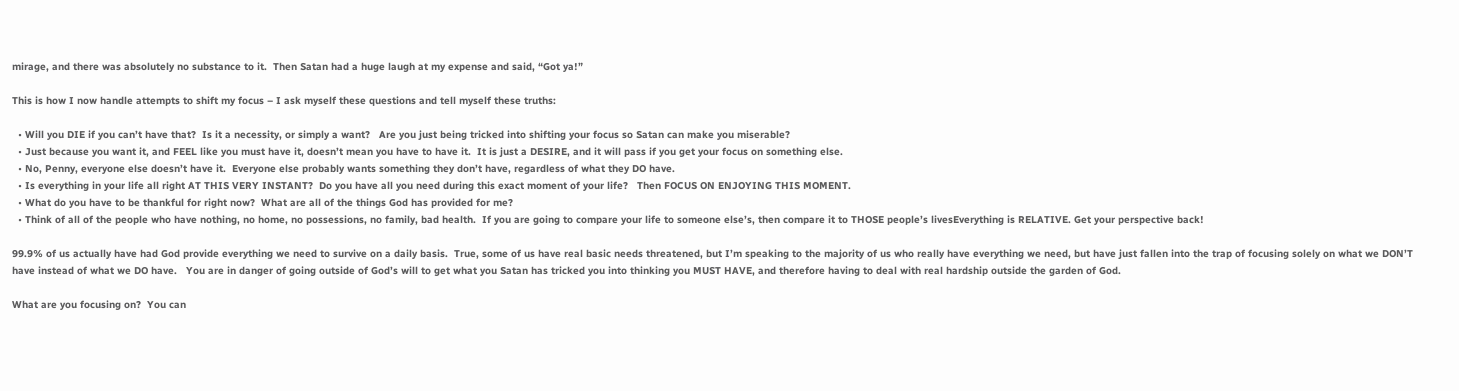mirage, and there was absolutely no substance to it.  Then Satan had a huge laugh at my expense and said, “Got ya!”

This is how I now handle attempts to shift my focus – I ask myself these questions and tell myself these truths:

  • Will you DIE if you can’t have that?  Is it a necessity, or simply a want?   Are you just being tricked into shifting your focus so Satan can make you miserable?
  • Just because you want it, and FEEL like you must have it, doesn’t mean you have to have it.  It is just a DESIRE, and it will pass if you get your focus on something else.
  • No, Penny, everyone else doesn’t have it.  Everyone else probably wants something they don’t have, regardless of what they DO have.
  • Is everything in your life all right AT THIS VERY INSTANT?  Do you have all you need during this exact moment of your life?   Then FOCUS ON ENJOYING THIS MOMENT.
  • What do you have to be thankful for right now?  What are all of the things God has provided for me?
  • Think of all of the people who have nothing, no home, no possessions, no family, bad health.  If you are going to compare your life to someone else’s, then compare it to THOSE people’s livesEverything is RELATIVE. Get your perspective back!

99.9% of us actually have had God provide everything we need to survive on a daily basis.  True, some of us have real basic needs threatened, but I’m speaking to the majority of us who really have everything we need, but have just fallen into the trap of focusing solely on what we DON’T have instead of what we DO have.   You are in danger of going outside of God’s will to get what you Satan has tricked you into thinking you MUST HAVE, and therefore having to deal with real hardship outside the garden of God.

What are you focusing on?  You can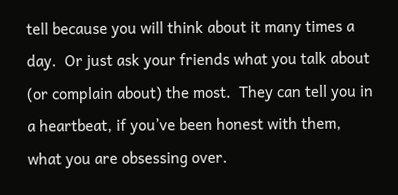tell because you will think about it many times a day.  Or just ask your friends what you talk about (or complain about) the most.  They can tell you in a heartbeat, if you’ve been honest with them, what you are obsessing over.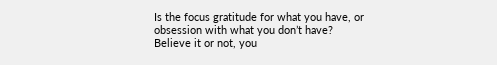Is the focus gratitude for what you have, or obsession with what you don’t have?  Believe it or not, you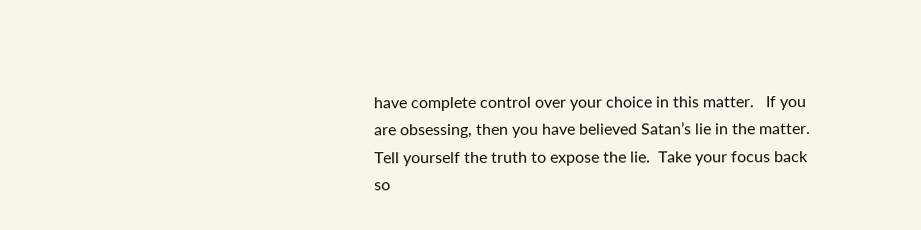have complete control over your choice in this matter.   If you are obsessing, then you have believed Satan’s lie in the matter. Tell yourself the truth to expose the lie.  Take your focus back so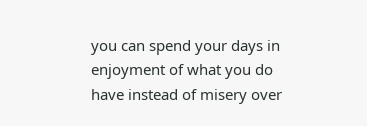you can spend your days in enjoyment of what you do have instead of misery over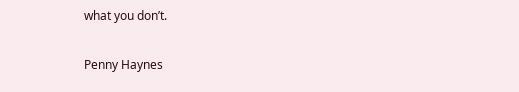what you don’t.

Penny Haynes